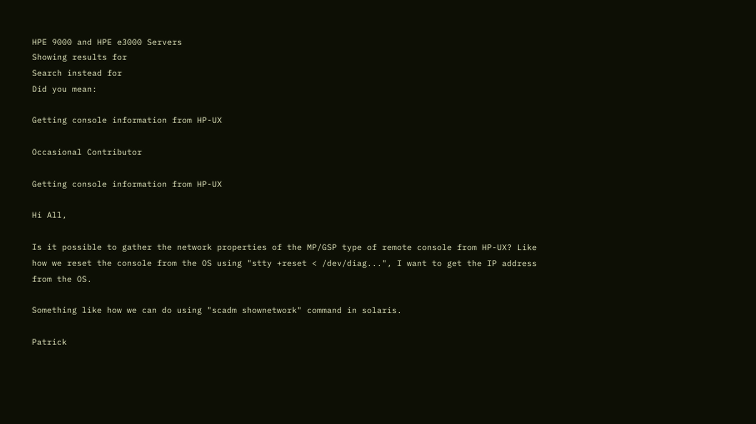HPE 9000 and HPE e3000 Servers
Showing results for
Search instead for
Did you mean:

Getting console information from HP-UX

Occasional Contributor

Getting console information from HP-UX

Hi All,

Is it possible to gather the network properties of the MP/GSP type of remote console from HP-UX? Like how we reset the console from the OS using "stty +reset < /dev/diag...", I want to get the IP address from the OS.

Something like how we can do using "scadm shownetwork" command in solaris.

Patrick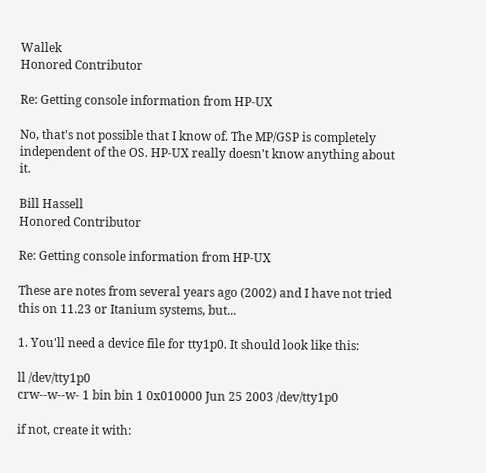Wallek
Honored Contributor

Re: Getting console information from HP-UX

No, that's not possible that I know of. The MP/GSP is completely independent of the OS. HP-UX really doesn't know anything about it.

Bill Hassell
Honored Contributor

Re: Getting console information from HP-UX

These are notes from several years ago (2002) and I have not tried this on 11.23 or Itanium systems, but...

1. You'll need a device file for tty1p0. It should look like this:

ll /dev/tty1p0
crw--w--w- 1 bin bin 1 0x010000 Jun 25 2003 /dev/tty1p0

if not, create it with: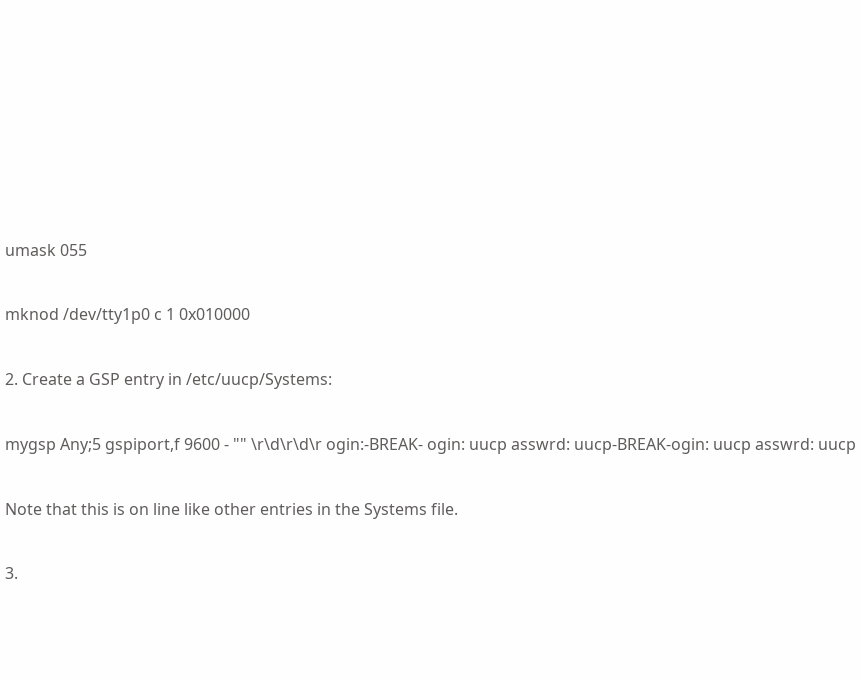umask 055

mknod /dev/tty1p0 c 1 0x010000

2. Create a GSP entry in /etc/uucp/Systems:

mygsp Any;5 gspiport,f 9600 - "" \r\d\r\d\r ogin:-BREAK- ogin: uucp asswrd: uucp-BREAK-ogin: uucp asswrd: uucp

Note that this is on line like other entries in the Systems file.

3.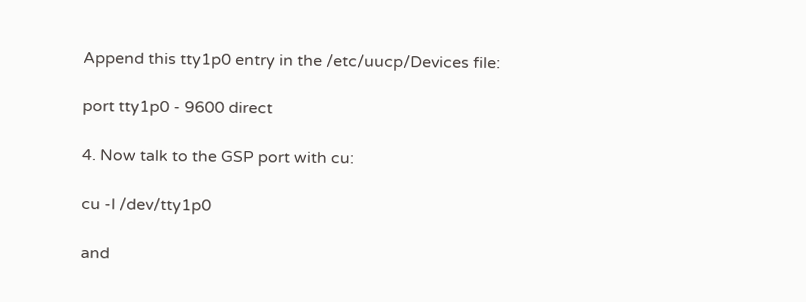Append this tty1p0 entry in the /etc/uucp/Devices file:

port tty1p0 - 9600 direct

4. Now talk to the GSP port with cu:

cu -l /dev/tty1p0

and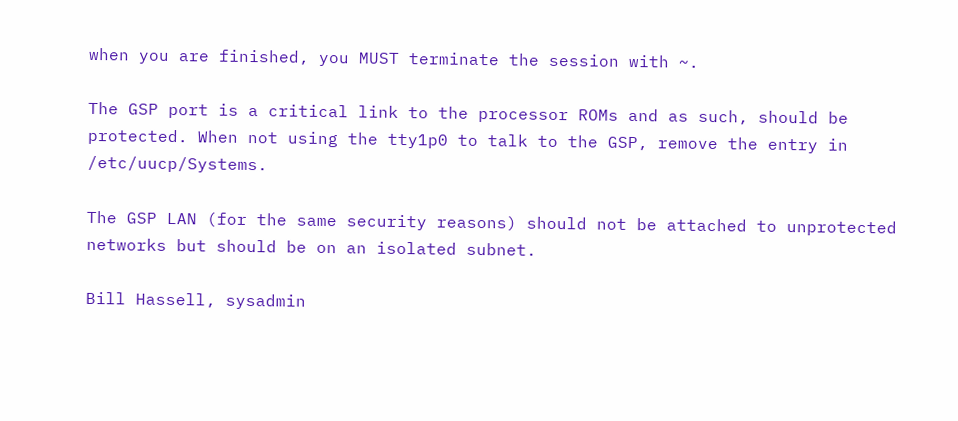when you are finished, you MUST terminate the session with ~.

The GSP port is a critical link to the processor ROMs and as such, should be protected. When not using the tty1p0 to talk to the GSP, remove the entry in /etc/uucp/Systems.

The GSP LAN (for the same security reasons) should not be attached to unprotected networks but should be on an isolated subnet.

Bill Hassell, sysadmin